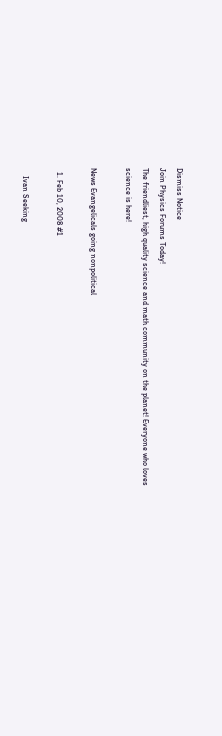Dismiss Notice
Join Physics Forums Today!
The friendliest, high quality science and math community on the planet! Everyone who loves science is here!

News Evangelicals going nonpolitical

  1. Feb 10, 2008 #1

    Ivan Seeking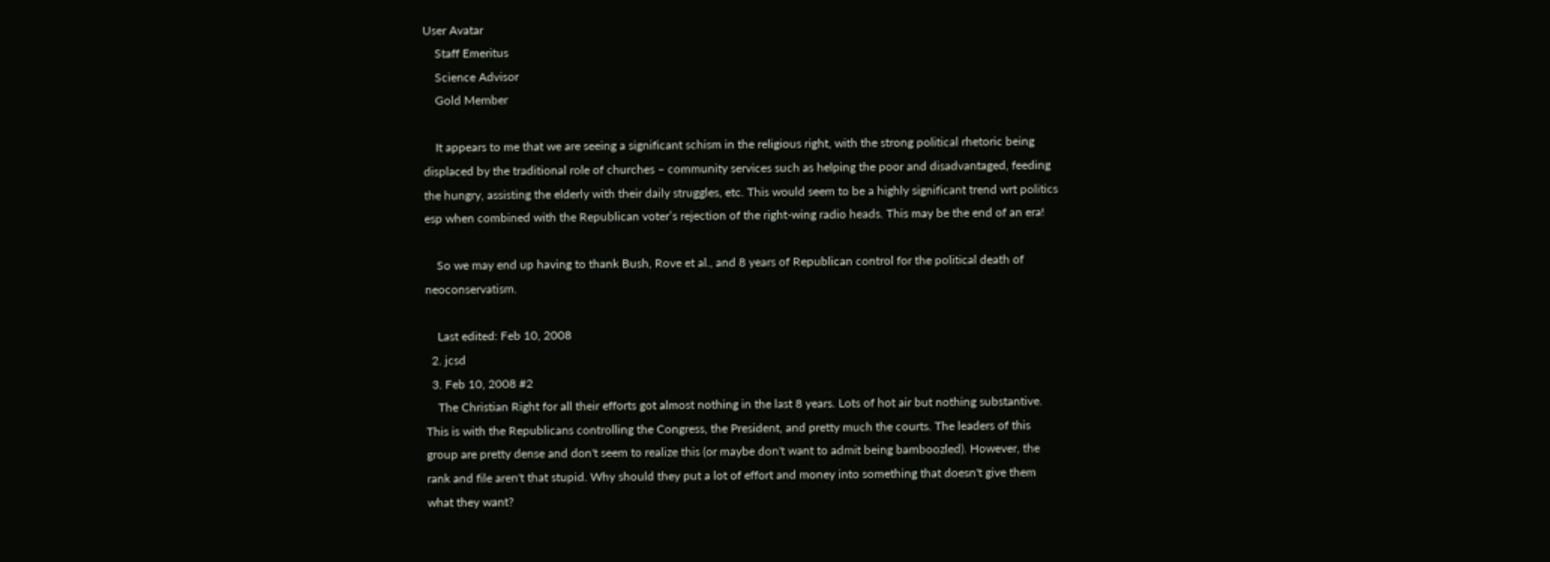User Avatar
    Staff Emeritus
    Science Advisor
    Gold Member

    It appears to me that we are seeing a significant schism in the religious right, with the strong political rhetoric being displaced by the traditional role of churches – community services such as helping the poor and disadvantaged, feeding the hungry, assisting the elderly with their daily struggles, etc. This would seem to be a highly significant trend wrt politics esp when combined with the Republican voter’s rejection of the right-wing radio heads. This may be the end of an era!

    So we may end up having to thank Bush, Rove et al., and 8 years of Republican control for the political death of neoconservatism.

    Last edited: Feb 10, 2008
  2. jcsd
  3. Feb 10, 2008 #2
    The Christian Right for all their efforts got almost nothing in the last 8 years. Lots of hot air but nothing substantive. This is with the Republicans controlling the Congress, the President, and pretty much the courts. The leaders of this group are pretty dense and don't seem to realize this (or maybe don't want to admit being bamboozled). However, the rank and file aren't that stupid. Why should they put a lot of effort and money into something that doesn't give them what they want?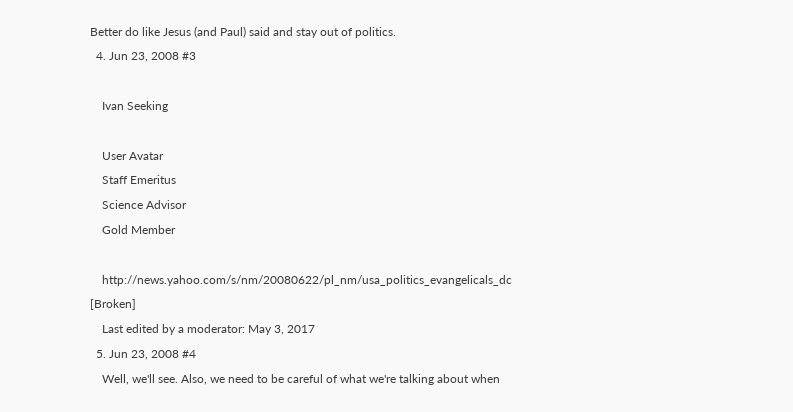Better do like Jesus (and Paul) said and stay out of politics.
  4. Jun 23, 2008 #3

    Ivan Seeking

    User Avatar
    Staff Emeritus
    Science Advisor
    Gold Member

    http://news.yahoo.com/s/nm/20080622/pl_nm/usa_politics_evangelicals_dc [Broken]
    Last edited by a moderator: May 3, 2017
  5. Jun 23, 2008 #4
    Well, we'll see. Also, we need to be careful of what we're talking about when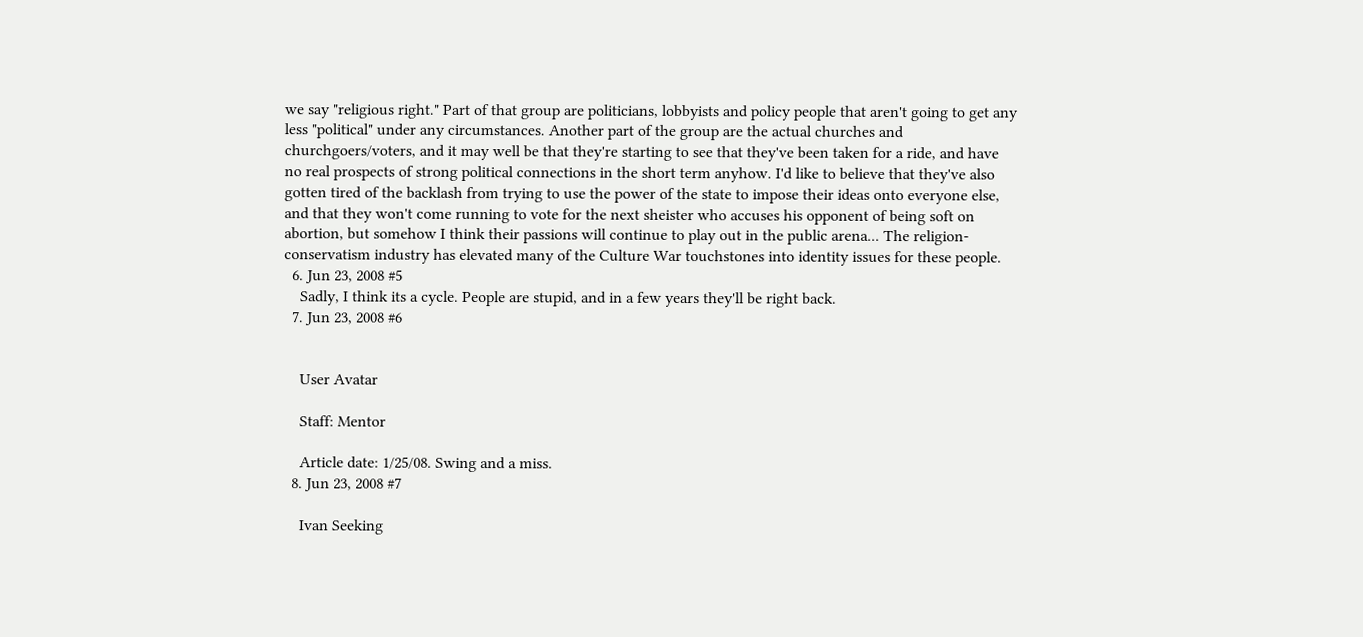we say "religious right." Part of that group are politicians, lobbyists and policy people that aren't going to get any less "political" under any circumstances. Another part of the group are the actual churches and churchgoers/voters, and it may well be that they're starting to see that they've been taken for a ride, and have no real prospects of strong political connections in the short term anyhow. I'd like to believe that they've also gotten tired of the backlash from trying to use the power of the state to impose their ideas onto everyone else, and that they won't come running to vote for the next sheister who accuses his opponent of being soft on abortion, but somehow I think their passions will continue to play out in the public arena... The religion-conservatism industry has elevated many of the Culture War touchstones into identity issues for these people.
  6. Jun 23, 2008 #5
    Sadly, I think its a cycle. People are stupid, and in a few years they'll be right back.
  7. Jun 23, 2008 #6


    User Avatar

    Staff: Mentor

    Article date: 1/25/08. Swing and a miss.
  8. Jun 23, 2008 #7

    Ivan Seeking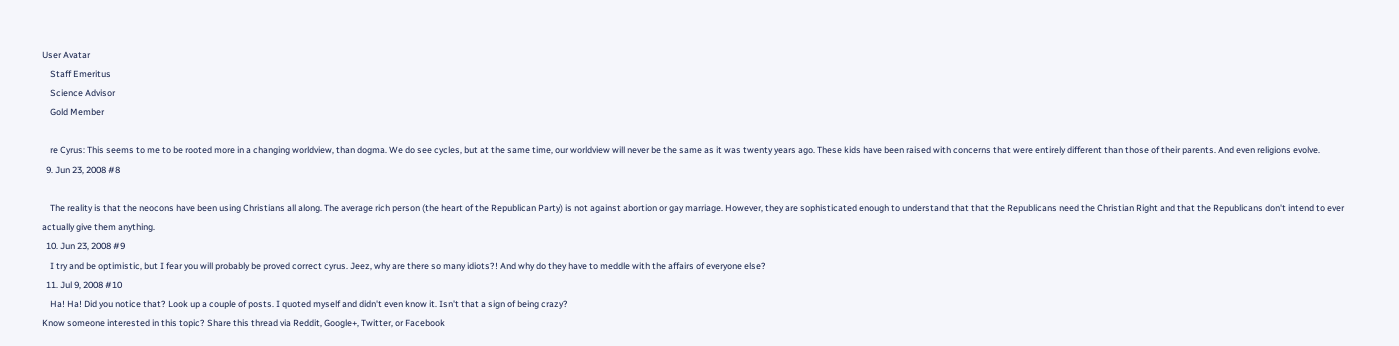User Avatar
    Staff Emeritus
    Science Advisor
    Gold Member

    re Cyrus: This seems to me to be rooted more in a changing worldview, than dogma. We do see cycles, but at the same time, our worldview will never be the same as it was twenty years ago. These kids have been raised with concerns that were entirely different than those of their parents. And even religions evolve.
  9. Jun 23, 2008 #8

    The reality is that the neocons have been using Christians all along. The average rich person (the heart of the Republican Party) is not against abortion or gay marriage. However, they are sophisticated enough to understand that that the Republicans need the Christian Right and that the Republicans don't intend to ever actually give them anything.
  10. Jun 23, 2008 #9
    I try and be optimistic, but I fear you will probably be proved correct cyrus. Jeez, why are there so many idiots?! And why do they have to meddle with the affairs of everyone else?
  11. Jul 9, 2008 #10
    Ha! Ha! Did you notice that? Look up a couple of posts. I quoted myself and didn't even know it. Isn't that a sign of being crazy?
Know someone interested in this topic? Share this thread via Reddit, Google+, Twitter, or Facebook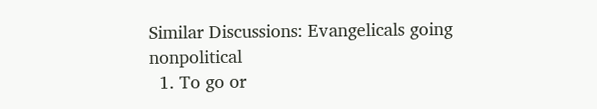Similar Discussions: Evangelicals going nonpolitical
  1. To go or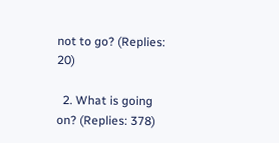not to go? (Replies: 20)

  2. What is going on? (Replies: 378)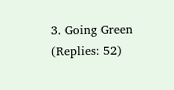3. Going Green (Replies: 52)